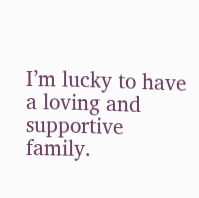I’m lucky to have a loving and supportive family.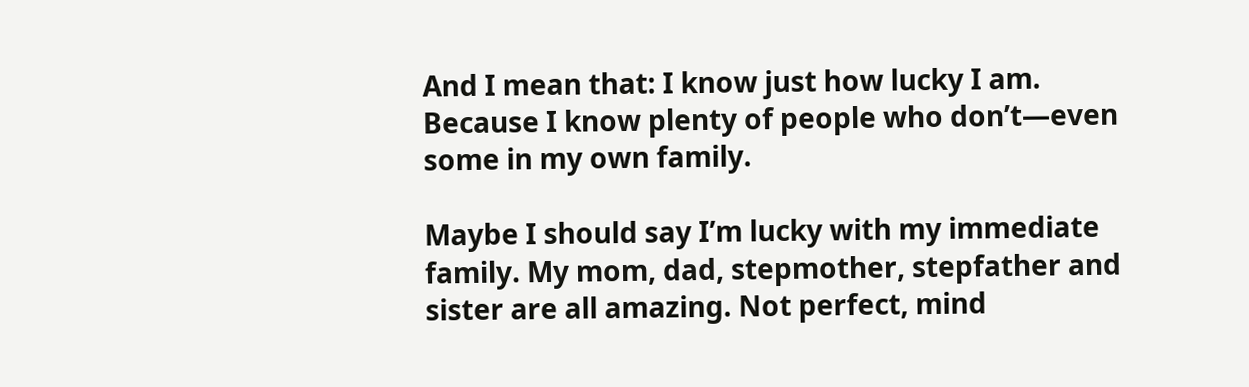And I mean that: I know just how lucky I am. Because I know plenty of people who don’t—even some in my own family.

Maybe I should say I’m lucky with my immediate family. My mom, dad, stepmother, stepfather and sister are all amazing. Not perfect, mind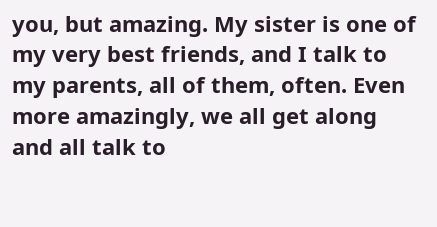you, but amazing. My sister is one of my very best friends, and I talk to my parents, all of them, often. Even more amazingly, we all get along and all talk to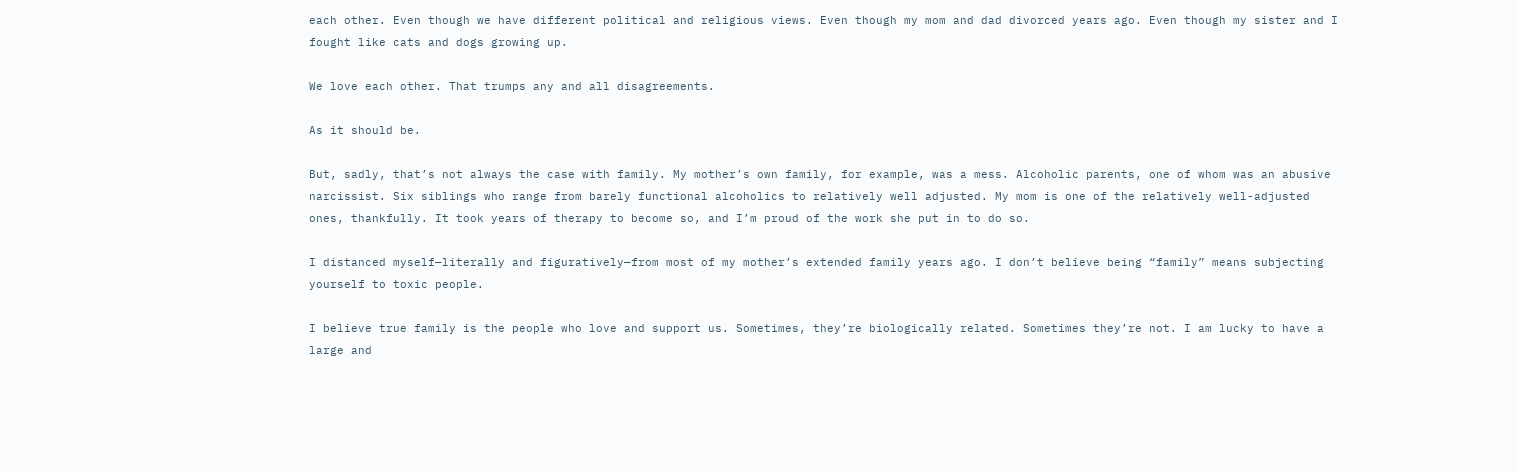each other. Even though we have different political and religious views. Even though my mom and dad divorced years ago. Even though my sister and I fought like cats and dogs growing up.

We love each other. That trumps any and all disagreements.

As it should be.

But, sadly, that’s not always the case with family. My mother’s own family, for example, was a mess. Alcoholic parents, one of whom was an abusive narcissist. Six siblings who range from barely functional alcoholics to relatively well adjusted. My mom is one of the relatively well-adjusted ones, thankfully. It took years of therapy to become so, and I’m proud of the work she put in to do so.

I distanced myself—literally and figuratively—from most of my mother’s extended family years ago. I don’t believe being “family” means subjecting yourself to toxic people.

I believe true family is the people who love and support us. Sometimes, they’re biologically related. Sometimes they’re not. I am lucky to have a large and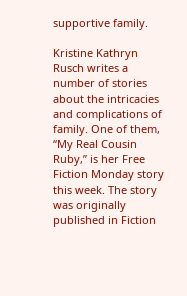supportive family.

Kristine Kathryn Rusch writes a number of stories about the intricacies and complications of family. One of them, “My Real Cousin Ruby,” is her Free Fiction Monday story this week. The story was originally published in Fiction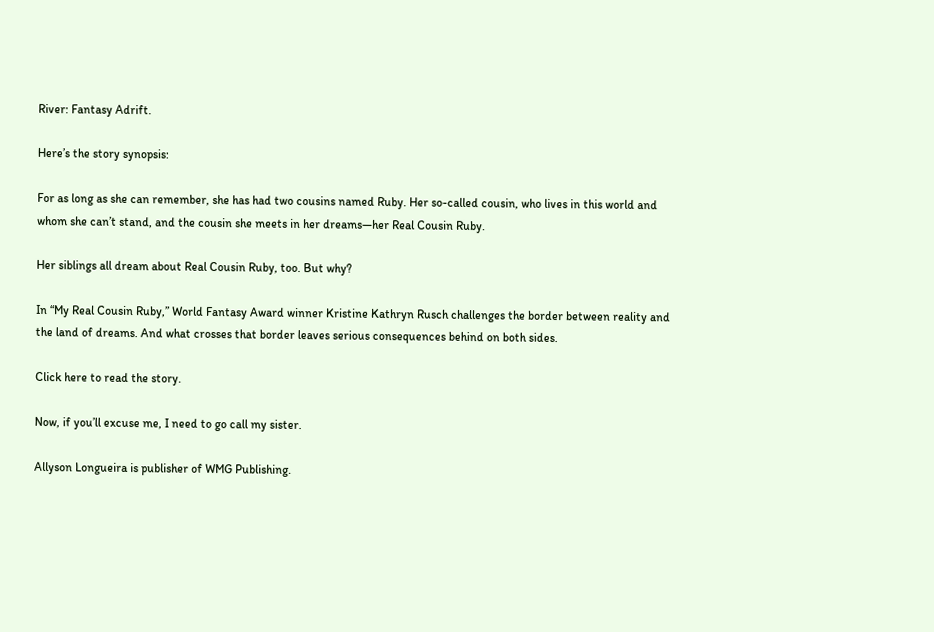River: Fantasy Adrift.

Here’s the story synopsis:

For as long as she can remember, she has had two cousins named Ruby. Her so-called cousin, who lives in this world and whom she can’t stand, and the cousin she meets in her dreams—her Real Cousin Ruby.

Her siblings all dream about Real Cousin Ruby, too. But why?

In “My Real Cousin Ruby,” World Fantasy Award winner Kristine Kathryn Rusch challenges the border between reality and the land of dreams. And what crosses that border leaves serious consequences behind on both sides.

Click here to read the story.

Now, if you’ll excuse me, I need to go call my sister.

Allyson Longueira is publisher of WMG Publishing.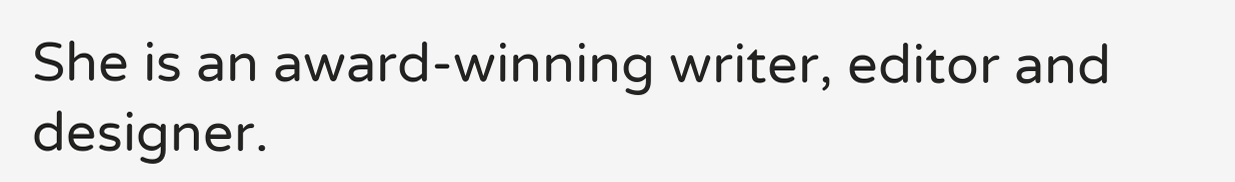She is an award-winning writer, editor and designer.